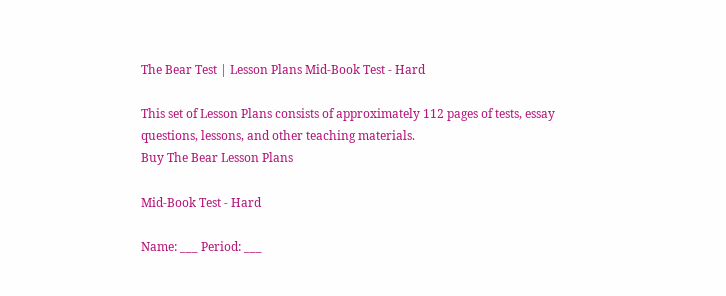The Bear Test | Lesson Plans Mid-Book Test - Hard

This set of Lesson Plans consists of approximately 112 pages of tests, essay questions, lessons, and other teaching materials.
Buy The Bear Lesson Plans

Mid-Book Test - Hard

Name: ___ Period: ___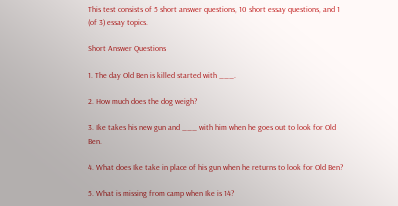This test consists of 5 short answer questions, 10 short essay questions, and 1 (of 3) essay topics.

Short Answer Questions

1. The day Old Ben is killed started with ___.

2. How much does the dog weigh?

3. Ike takes his new gun and ___ with him when he goes out to look for Old Ben.

4. What does Ike take in place of his gun when he returns to look for Old Ben?

5. What is missing from camp when Ike is 14?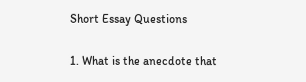Short Essay Questions

1. What is the anecdote that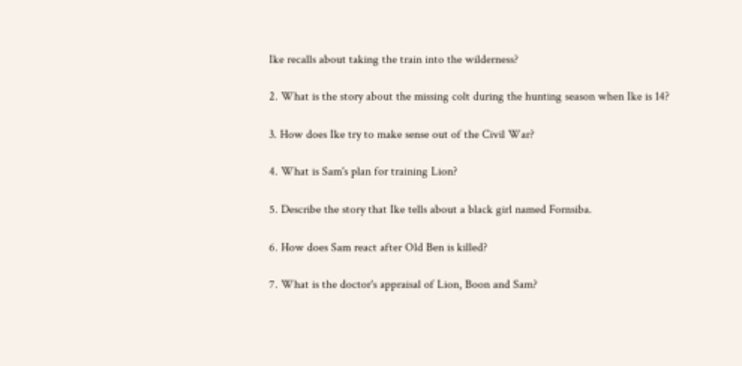Ike recalls about taking the train into the wilderness?

2. What is the story about the missing colt during the hunting season when Ike is 14?

3. How does Ike try to make sense out of the Civil War?

4. What is Sam's plan for training Lion?

5. Describe the story that Ike tells about a black girl named Fornsiba.

6. How does Sam react after Old Ben is killed?

7. What is the doctor's appraisal of Lion, Boon and Sam?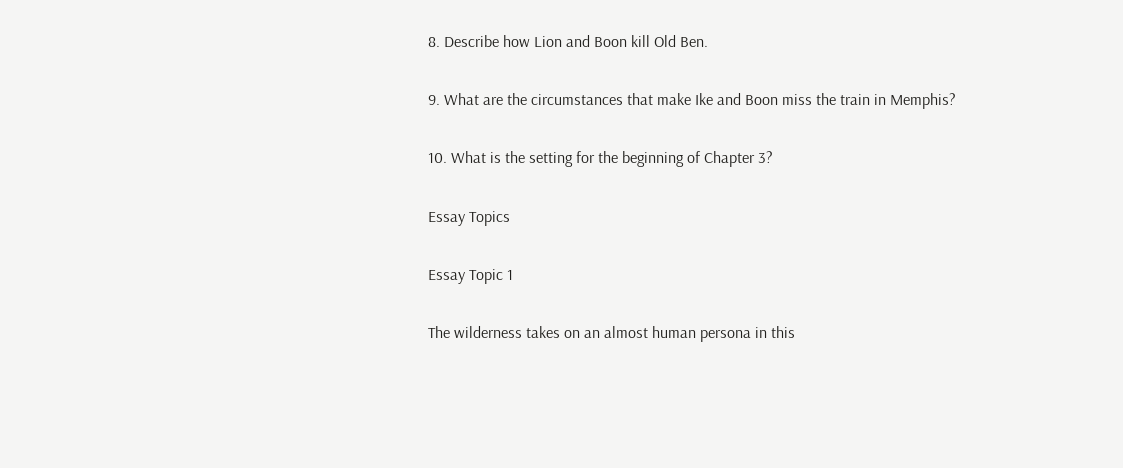8. Describe how Lion and Boon kill Old Ben.

9. What are the circumstances that make Ike and Boon miss the train in Memphis?

10. What is the setting for the beginning of Chapter 3?

Essay Topics

Essay Topic 1

The wilderness takes on an almost human persona in this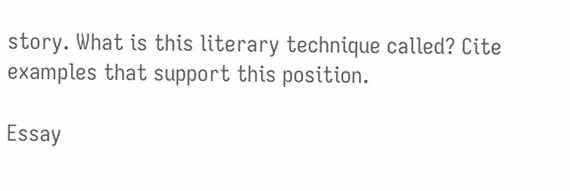story. What is this literary technique called? Cite examples that support this position.

Essay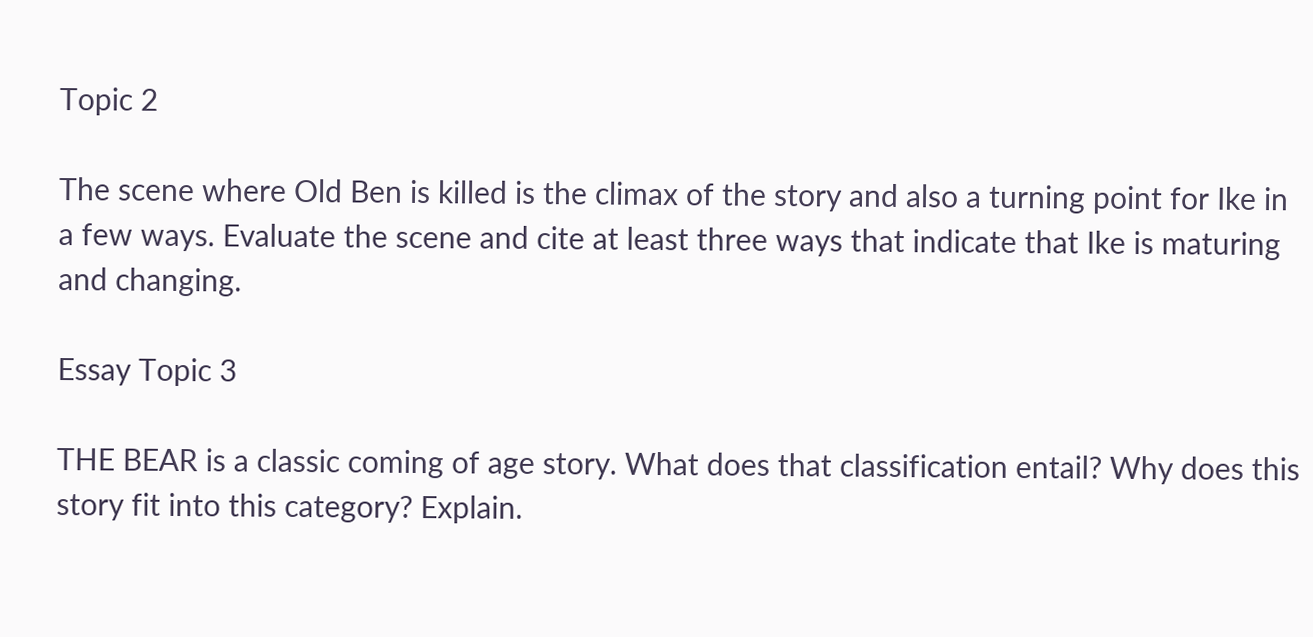Topic 2

The scene where Old Ben is killed is the climax of the story and also a turning point for Ike in a few ways. Evaluate the scene and cite at least three ways that indicate that Ike is maturing and changing.

Essay Topic 3

THE BEAR is a classic coming of age story. What does that classification entail? Why does this story fit into this category? Explain.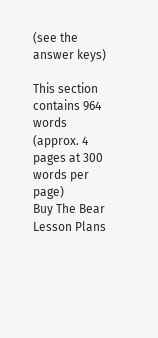(see the answer keys)

This section contains 964 words
(approx. 4 pages at 300 words per page)
Buy The Bear Lesson Plans